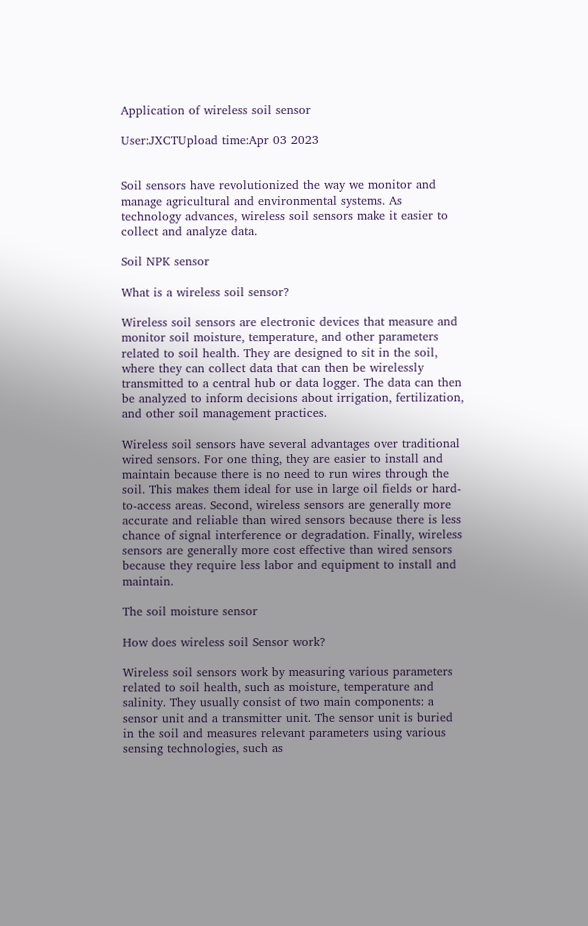Application of wireless soil sensor

User:JXCTUpload time:Apr 03 2023


Soil sensors have revolutionized the way we monitor and manage agricultural and environmental systems. As technology advances, wireless soil sensors make it easier to collect and analyze data.

Soil NPK sensor

What is a wireless soil sensor?

Wireless soil sensors are electronic devices that measure and monitor soil moisture, temperature, and other parameters related to soil health. They are designed to sit in the soil, where they can collect data that can then be wirelessly transmitted to a central hub or data logger. The data can then be analyzed to inform decisions about irrigation, fertilization, and other soil management practices.

Wireless soil sensors have several advantages over traditional wired sensors. For one thing, they are easier to install and maintain because there is no need to run wires through the soil. This makes them ideal for use in large oil fields or hard-to-access areas. Second, wireless sensors are generally more accurate and reliable than wired sensors because there is less chance of signal interference or degradation. Finally, wireless sensors are generally more cost effective than wired sensors because they require less labor and equipment to install and maintain.

The soil moisture sensor

How does wireless soil Sensor work?

Wireless soil sensors work by measuring various parameters related to soil health, such as moisture, temperature and salinity. They usually consist of two main components: a sensor unit and a transmitter unit. The sensor unit is buried in the soil and measures relevant parameters using various sensing technologies, such as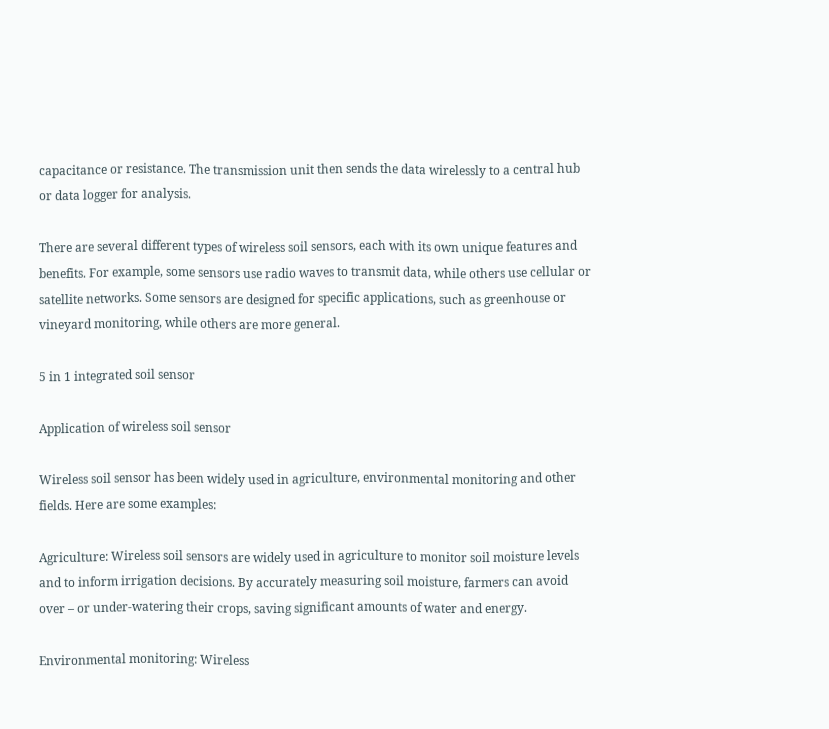capacitance or resistance. The transmission unit then sends the data wirelessly to a central hub or data logger for analysis.

There are several different types of wireless soil sensors, each with its own unique features and benefits. For example, some sensors use radio waves to transmit data, while others use cellular or satellite networks. Some sensors are designed for specific applications, such as greenhouse or vineyard monitoring, while others are more general.

5 in 1 integrated soil sensor

Application of wireless soil sensor

Wireless soil sensor has been widely used in agriculture, environmental monitoring and other fields. Here are some examples:

Agriculture: Wireless soil sensors are widely used in agriculture to monitor soil moisture levels and to inform irrigation decisions. By accurately measuring soil moisture, farmers can avoid over – or under-watering their crops, saving significant amounts of water and energy.

Environmental monitoring: Wireless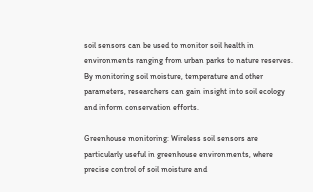soil sensors can be used to monitor soil health in environments ranging from urban parks to nature reserves. By monitoring soil moisture, temperature and other parameters, researchers can gain insight into soil ecology and inform conservation efforts.

Greenhouse monitoring: Wireless soil sensors are particularly useful in greenhouse environments, where precise control of soil moisture and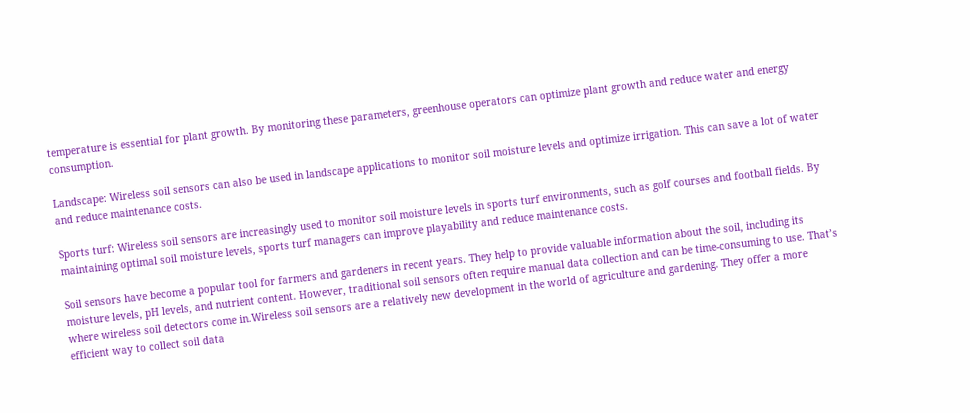temperature is essential for plant growth. By monitoring these parameters, greenhouse operators can optimize plant growth and reduce water and energy consumption.

Landscape: Wireless soil sensors can also be used in landscape applications to monitor soil moisture levels and optimize irrigation. This can save a lot of water and reduce maintenance costs.

Sports turf: Wireless soil sensors are increasingly used to monitor soil moisture levels in sports turf environments, such as golf courses and football fields. By maintaining optimal soil moisture levels, sports turf managers can improve playability and reduce maintenance costs.

Soil sensors have become a popular tool for farmers and gardeners in recent years. They help to provide valuable information about the soil, including its moisture levels, pH levels, and nutrient content. However, traditional soil sensors often require manual data collection and can be time-consuming to use. That’s where wireless soil detectors come in.Wireless soil sensors are a relatively new development in the world of agriculture and gardening. They offer a more efficient way to collect soil data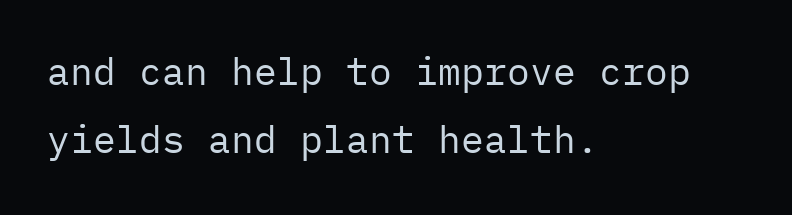and can help to improve crop yields and plant health.